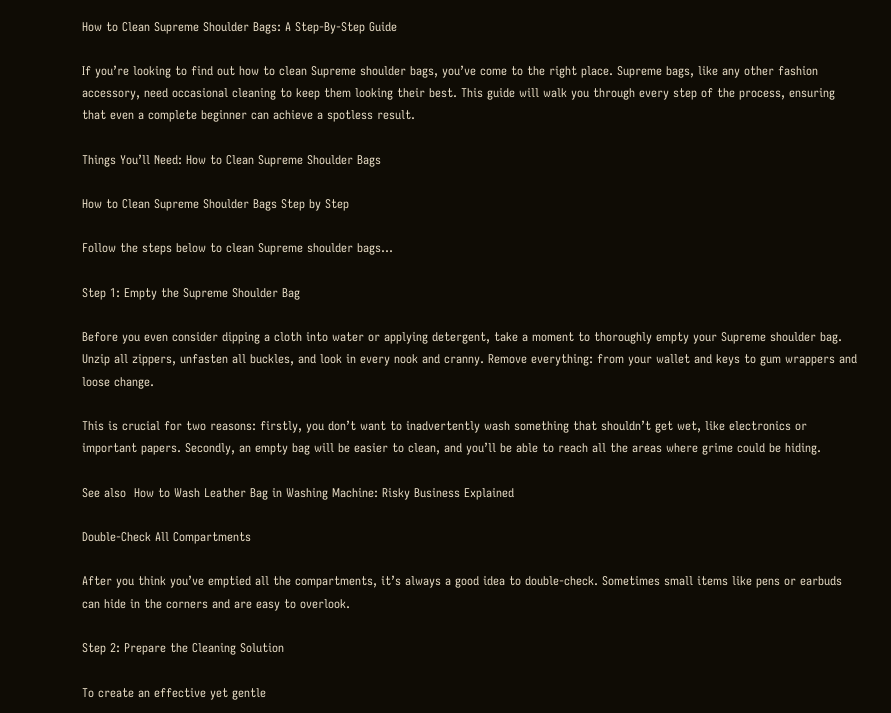How to Clean Supreme Shoulder Bags: A Step-By-Step Guide

If you’re looking to find out how to clean Supreme shoulder bags, you’ve come to the right place. Supreme bags, like any other fashion accessory, need occasional cleaning to keep them looking their best. This guide will walk you through every step of the process, ensuring that even a complete beginner can achieve a spotless result.

Things You’ll Need: How to Clean Supreme Shoulder Bags

How to Clean Supreme Shoulder Bags Step by Step

Follow the steps below to clean Supreme shoulder bags…

Step 1: Empty the Supreme Shoulder Bag

Before you even consider dipping a cloth into water or applying detergent, take a moment to thoroughly empty your Supreme shoulder bag. Unzip all zippers, unfasten all buckles, and look in every nook and cranny. Remove everything: from your wallet and keys to gum wrappers and loose change.

This is crucial for two reasons: firstly, you don’t want to inadvertently wash something that shouldn’t get wet, like electronics or important papers. Secondly, an empty bag will be easier to clean, and you’ll be able to reach all the areas where grime could be hiding.

See also  How to Wash Leather Bag in Washing Machine: Risky Business Explained

Double-Check All Compartments

After you think you’ve emptied all the compartments, it’s always a good idea to double-check. Sometimes small items like pens or earbuds can hide in the corners and are easy to overlook.

Step 2: Prepare the Cleaning Solution

To create an effective yet gentle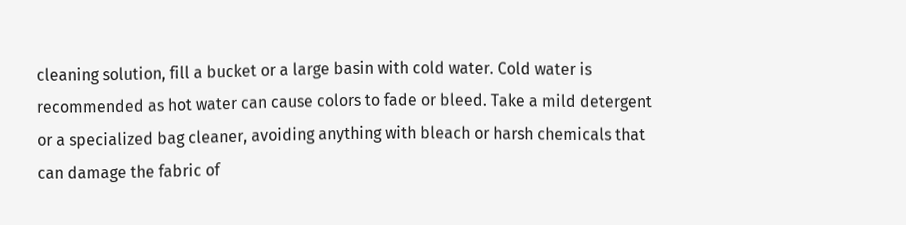cleaning solution, fill a bucket or a large basin with cold water. Cold water is recommended as hot water can cause colors to fade or bleed. Take a mild detergent or a specialized bag cleaner, avoiding anything with bleach or harsh chemicals that can damage the fabric of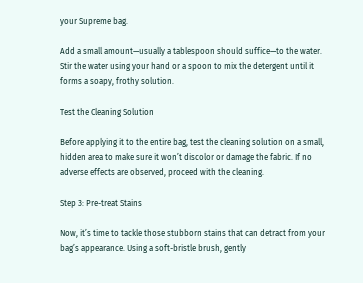your Supreme bag.

Add a small amount—usually a tablespoon should suffice—to the water. Stir the water using your hand or a spoon to mix the detergent until it forms a soapy, frothy solution.

Test the Cleaning Solution

Before applying it to the entire bag, test the cleaning solution on a small, hidden area to make sure it won’t discolor or damage the fabric. If no adverse effects are observed, proceed with the cleaning.

Step 3: Pre-treat Stains

Now, it’s time to tackle those stubborn stains that can detract from your bag’s appearance. Using a soft-bristle brush, gently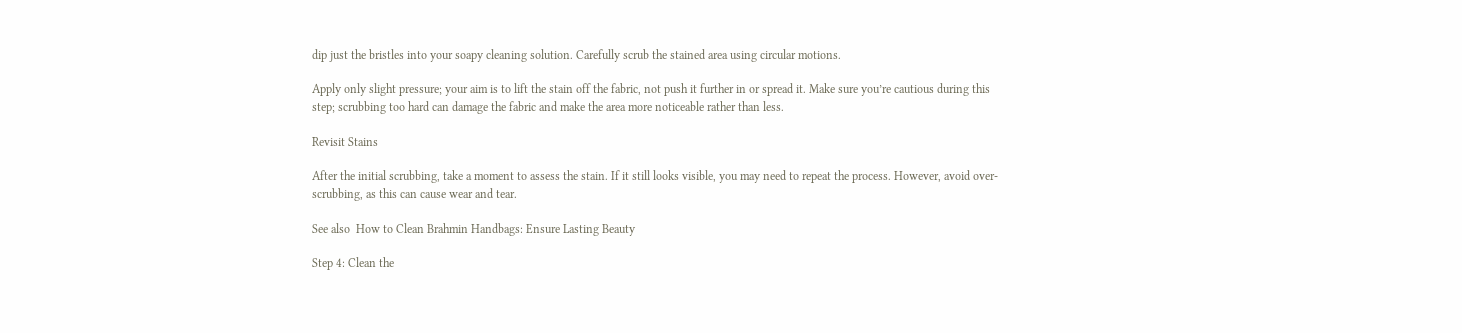dip just the bristles into your soapy cleaning solution. Carefully scrub the stained area using circular motions.

Apply only slight pressure; your aim is to lift the stain off the fabric, not push it further in or spread it. Make sure you’re cautious during this step; scrubbing too hard can damage the fabric and make the area more noticeable rather than less.

Revisit Stains

After the initial scrubbing, take a moment to assess the stain. If it still looks visible, you may need to repeat the process. However, avoid over-scrubbing, as this can cause wear and tear.

See also  How to Clean Brahmin Handbags: Ensure Lasting Beauty

Step 4: Clean the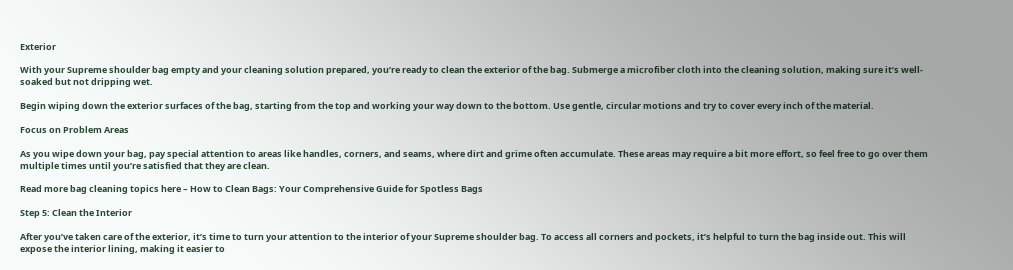Exterior

With your Supreme shoulder bag empty and your cleaning solution prepared, you’re ready to clean the exterior of the bag. Submerge a microfiber cloth into the cleaning solution, making sure it’s well-soaked but not dripping wet.

Begin wiping down the exterior surfaces of the bag, starting from the top and working your way down to the bottom. Use gentle, circular motions and try to cover every inch of the material.

Focus on Problem Areas

As you wipe down your bag, pay special attention to areas like handles, corners, and seams, where dirt and grime often accumulate. These areas may require a bit more effort, so feel free to go over them multiple times until you’re satisfied that they are clean.

Read more bag cleaning topics here – How to Clean Bags: Your Comprehensive Guide for Spotless Bags

Step 5: Clean the Interior

After you’ve taken care of the exterior, it’s time to turn your attention to the interior of your Supreme shoulder bag. To access all corners and pockets, it’s helpful to turn the bag inside out. This will expose the interior lining, making it easier to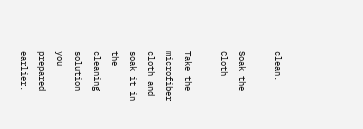clean.

Soak the Cloth

Take the microfiber cloth and soak it in the cleaning solution you prepared earlier.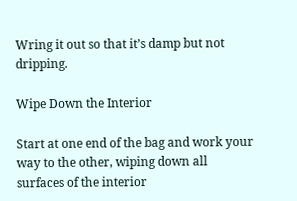Wring it out so that it’s damp but not dripping.

Wipe Down the Interior

Start at one end of the bag and work your way to the other, wiping down all surfaces of the interior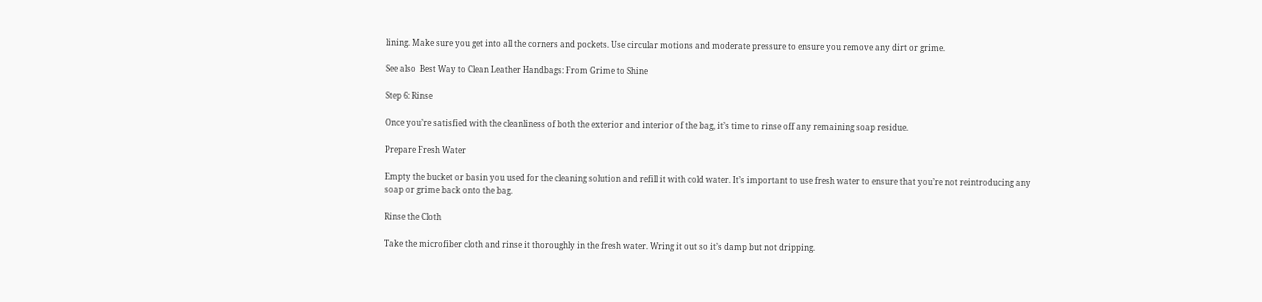lining. Make sure you get into all the corners and pockets. Use circular motions and moderate pressure to ensure you remove any dirt or grime.

See also  Best Way to Clean Leather Handbags: From Grime to Shine

Step 6: Rinse

Once you’re satisfied with the cleanliness of both the exterior and interior of the bag, it’s time to rinse off any remaining soap residue.

Prepare Fresh Water

Empty the bucket or basin you used for the cleaning solution and refill it with cold water. It’s important to use fresh water to ensure that you’re not reintroducing any soap or grime back onto the bag.

Rinse the Cloth

Take the microfiber cloth and rinse it thoroughly in the fresh water. Wring it out so it’s damp but not dripping.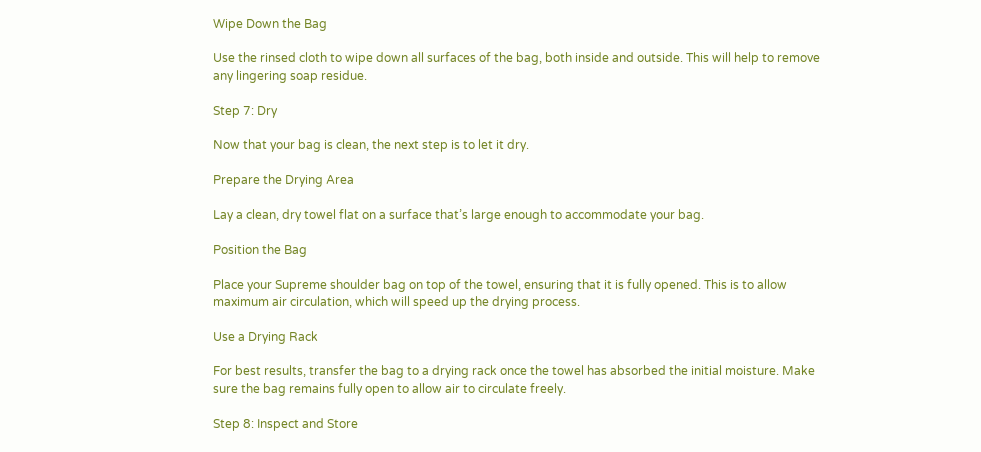Wipe Down the Bag

Use the rinsed cloth to wipe down all surfaces of the bag, both inside and outside. This will help to remove any lingering soap residue.

Step 7: Dry

Now that your bag is clean, the next step is to let it dry.

Prepare the Drying Area

Lay a clean, dry towel flat on a surface that’s large enough to accommodate your bag.

Position the Bag

Place your Supreme shoulder bag on top of the towel, ensuring that it is fully opened. This is to allow maximum air circulation, which will speed up the drying process.

Use a Drying Rack

For best results, transfer the bag to a drying rack once the towel has absorbed the initial moisture. Make sure the bag remains fully open to allow air to circulate freely.

Step 8: Inspect and Store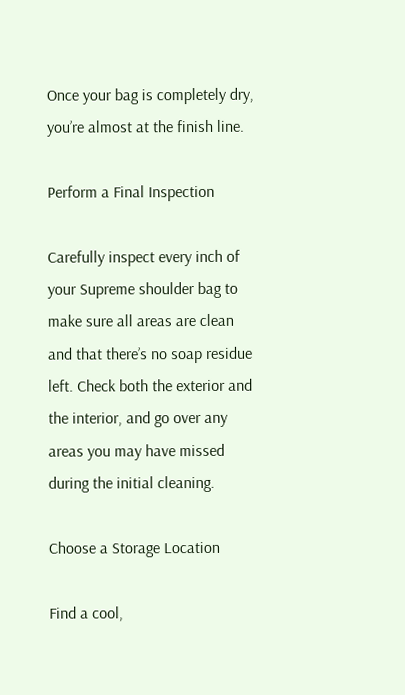Once your bag is completely dry, you’re almost at the finish line.

Perform a Final Inspection

Carefully inspect every inch of your Supreme shoulder bag to make sure all areas are clean and that there’s no soap residue left. Check both the exterior and the interior, and go over any areas you may have missed during the initial cleaning.

Choose a Storage Location

Find a cool,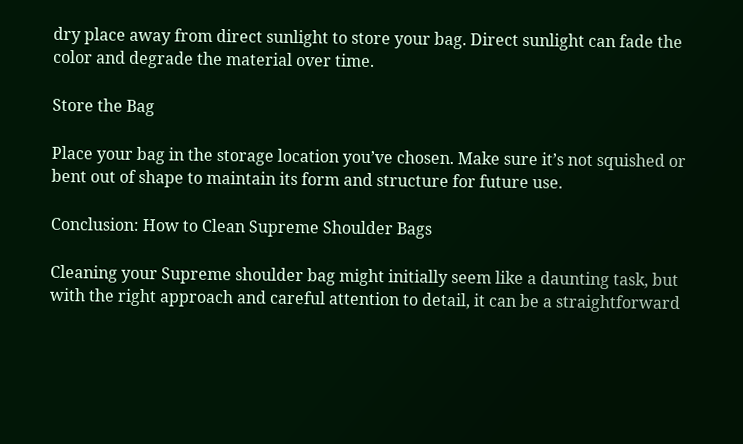dry place away from direct sunlight to store your bag. Direct sunlight can fade the color and degrade the material over time.

Store the Bag

Place your bag in the storage location you’ve chosen. Make sure it’s not squished or bent out of shape to maintain its form and structure for future use.

Conclusion: How to Clean Supreme Shoulder Bags

Cleaning your Supreme shoulder bag might initially seem like a daunting task, but with the right approach and careful attention to detail, it can be a straightforward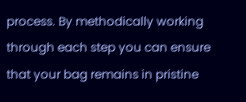process. By methodically working through each step you can ensure that your bag remains in pristine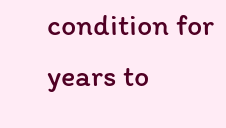condition for years to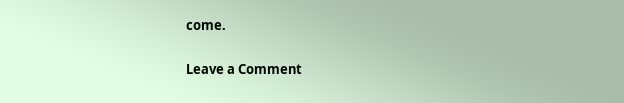come.

Leave a Comment